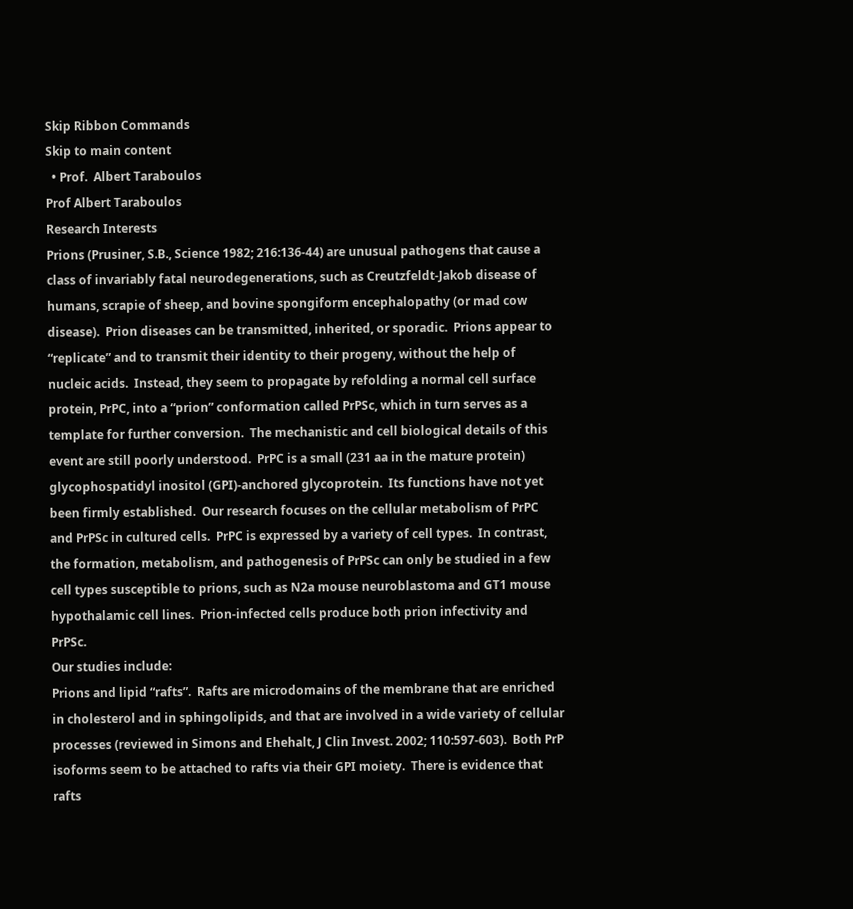Skip Ribbon Commands
Skip to main content
  • Prof.  Albert Taraboulos
Prof Albert Taraboulos
Research Interests
Prions (Prusiner, S.B., Science 1982; 216:136-44) are unusual pathogens that cause a class of invariably fatal neurodegenerations, such as Creutzfeldt-Jakob disease of humans, scrapie of sheep, and bovine spongiform encephalopathy (or mad cow disease).  Prion diseases can be transmitted, inherited, or sporadic.  Prions appear to “replicate” and to transmit their identity to their progeny, without the help of nucleic acids.  Instead, they seem to propagate by refolding a normal cell surface protein, PrPC, into a “prion” conformation called PrPSc, which in turn serves as a template for further conversion.  The mechanistic and cell biological details of this event are still poorly understood.  PrPC is a small (231 aa in the mature protein) glycophospatidyl inositol (GPI)-anchored glycoprotein.  Its functions have not yet been firmly established.  Our research focuses on the cellular metabolism of PrPC and PrPSc in cultured cells.  PrPC is expressed by a variety of cell types.  In contrast, the formation, metabolism, and pathogenesis of PrPSc can only be studied in a few cell types susceptible to prions, such as N2a mouse neuroblastoma and GT1 mouse hypothalamic cell lines.  Prion-infected cells produce both prion infectivity and PrPSc.
Our studies include:
Prions and lipid “rafts”.  Rafts are microdomains of the membrane that are enriched in cholesterol and in sphingolipids, and that are involved in a wide variety of cellular processes (reviewed in Simons and Ehehalt, J Clin Invest. 2002; 110:597-603).  Both PrP isoforms seem to be attached to rafts via their GPI moiety.  There is evidence that rafts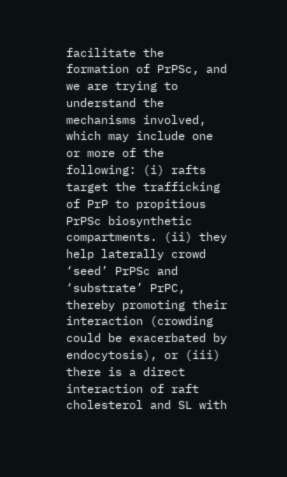facilitate the formation of PrPSc, and we are trying to understand the mechanisms involved, which may include one or more of the following: (i) rafts target the trafficking of PrP to propitious PrPSc biosynthetic compartments. (ii) they help laterally crowd ‘seed’ PrPSc and ‘substrate’ PrPC, thereby promoting their interaction (crowding could be exacerbated by endocytosis), or (iii) there is a direct interaction of raft cholesterol and SL with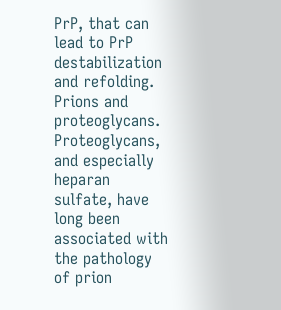PrP, that can lead to PrP destabilization and refolding.
Prions and proteoglycans.  Proteoglycans, and especially heparan sulfate, have long been associated with the pathology of prion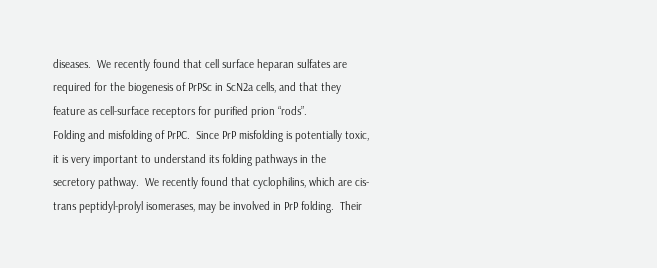diseases.  We recently found that cell surface heparan sulfates are required for the biogenesis of PrPSc in ScN2a cells, and that they feature as cell-surface receptors for purified prion “rods”.
Folding and misfolding of PrPC.  Since PrP misfolding is potentially toxic, it is very important to understand its folding pathways in the secretory pathway.  We recently found that cyclophilins, which are cis-trans peptidyl-prolyl isomerases, may be involved in PrP folding.  Their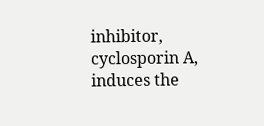inhibitor, cyclosporin A, induces the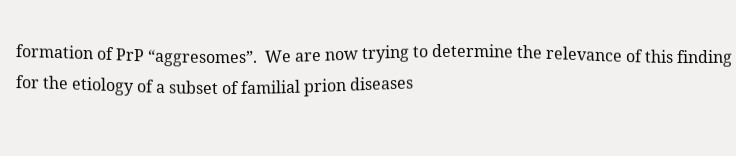formation of PrP “aggresomes”.  We are now trying to determine the relevance of this finding for the etiology of a subset of familial prion diseases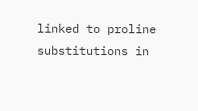linked to proline substitutions in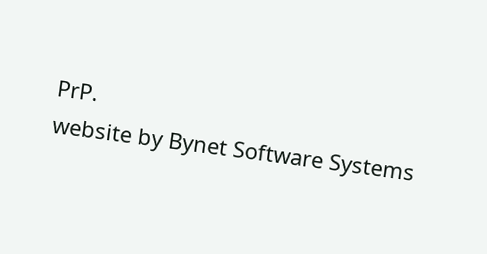PrP.
website by Bynet Software Systems